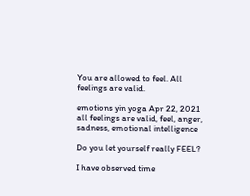You are allowed to feel. All feelings are valid.

emotions yin yoga Apr 22, 2021
all feelings are valid, feel, anger, sadness, emotional intelligence

Do you let yourself really FEEL?

I have observed time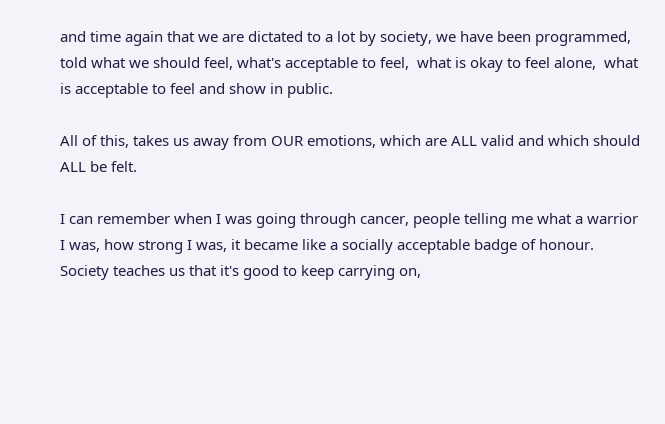and time again that we are dictated to a lot by society, we have been programmed,  told what we should feel, what's acceptable to feel,  what is okay to feel alone,  what is acceptable to feel and show in public.

All of this, takes us away from OUR emotions, which are ALL valid and which should ALL be felt.

I can remember when I was going through cancer, people telling me what a warrior I was, how strong I was, it became like a socially acceptable badge of honour. Society teaches us that it's good to keep carrying on,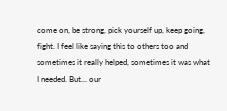come on, be strong, pick yourself up, keep going, fight. I feel like saying this to others too and sometimes it really helped, sometimes it was what I needed. But… our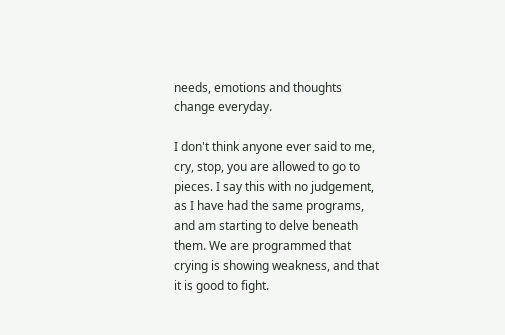needs, emotions and thoughts change everyday.

I don't think anyone ever said to me, cry, stop, you are allowed to go to pieces. I say this with no judgement, as I have had the same programs, and am starting to delve beneath them. We are programmed that crying is showing weakness, and that it is good to fight.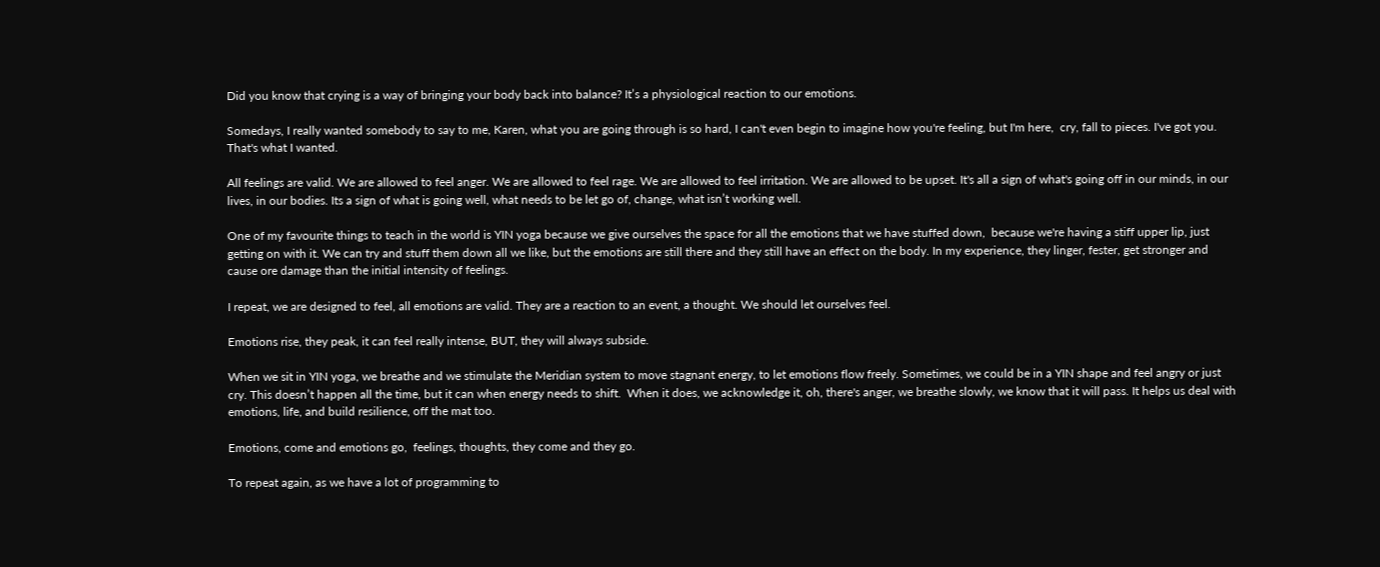Did you know that crying is a way of bringing your body back into balance? It’s a physiological reaction to our emotions.

Somedays, I really wanted somebody to say to me, Karen, what you are going through is so hard, I can't even begin to imagine how you're feeling, but I'm here,  cry, fall to pieces. I've got you. That's what I wanted.

All feelings are valid. We are allowed to feel anger. We are allowed to feel rage. We are allowed to feel irritation. We are allowed to be upset. It's all a sign of what's going off in our minds, in our lives, in our bodies. Its a sign of what is going well, what needs to be let go of, change, what isn’t working well.

One of my favourite things to teach in the world is YIN yoga because we give ourselves the space for all the emotions that we have stuffed down,  because we're having a stiff upper lip, just getting on with it. We can try and stuff them down all we like, but the emotions are still there and they still have an effect on the body. In my experience, they linger, fester, get stronger and cause ore damage than the initial intensity of feelings.

I repeat, we are designed to feel, all emotions are valid. They are a reaction to an event, a thought. We should let ourselves feel.

Emotions rise, they peak, it can feel really intense, BUT, they will always subside.

When we sit in YIN yoga, we breathe and we stimulate the Meridian system to move stagnant energy, to let emotions flow freely. Sometimes, we could be in a YIN shape and feel angry or just cry. This doesn’t happen all the time, but it can when energy needs to shift.  When it does, we acknowledge it, oh, there's anger, we breathe slowly, we know that it will pass. It helps us deal with emotions, life, and build resilience, off the mat too.

Emotions, come and emotions go,  feelings, thoughts, they come and they go.

To repeat again, as we have a lot of programming to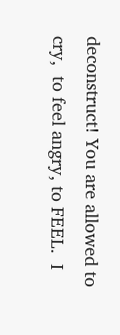deconstruct! You are allowed to cry,  to feel angry, to FEEL.  I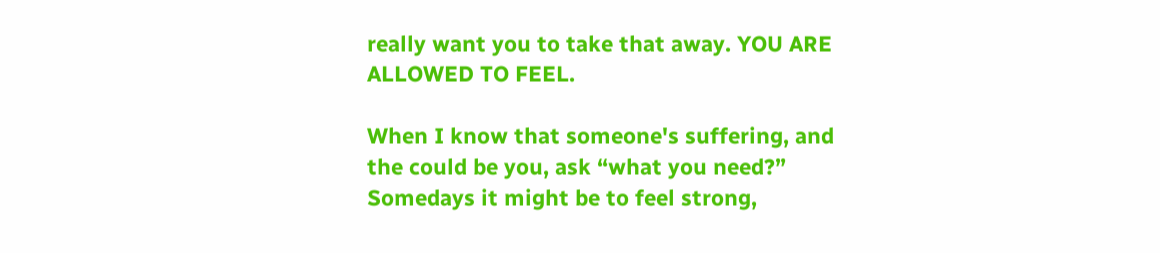really want you to take that away. YOU ARE ALLOWED TO FEEL.

When I know that someone's suffering, and the could be you, ask “what you need?” Somedays it might be to feel strong,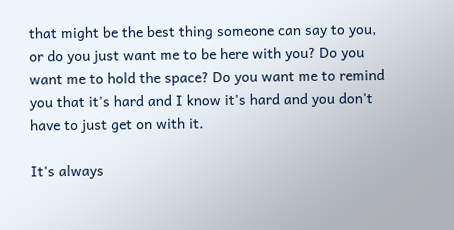that might be the best thing someone can say to you, or do you just want me to be here with you? Do you want me to hold the space? Do you want me to remind you that it's hard and I know it's hard and you don't have to just get on with it.

It's always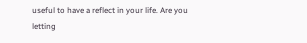useful to have a reflect in your life. Are you letting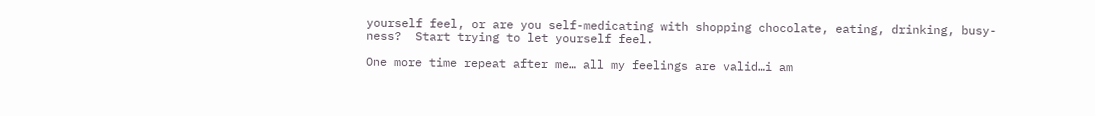yourself feel, or are you self-medicating with shopping chocolate, eating, drinking, busy-ness?  Start trying to let yourself feel.

One more time repeat after me… all my feelings are valid…i am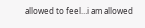allowed to feel…i am allowed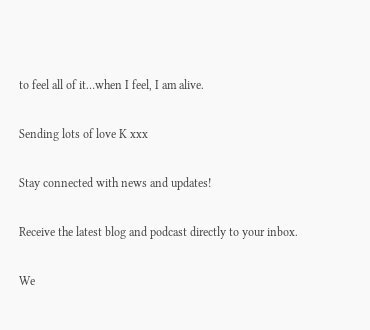to feel all of it…when I feel, I am alive.

Sending lots of love K xxx

Stay connected with news and updates!

Receive the latest blog and podcast directly to your inbox.

We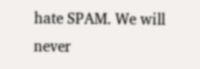hate SPAM. We will never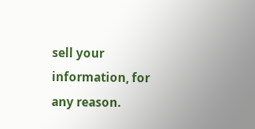sell your information, for any reason.